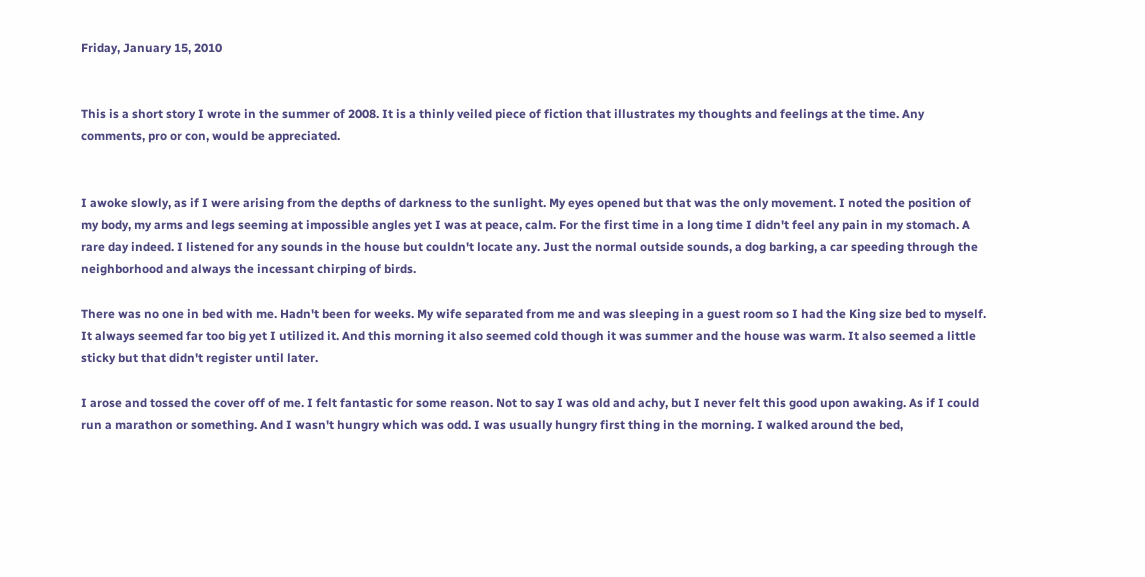Friday, January 15, 2010


This is a short story I wrote in the summer of 2008. It is a thinly veiled piece of fiction that illustrates my thoughts and feelings at the time. Any comments, pro or con, would be appreciated.


I awoke slowly, as if I were arising from the depths of darkness to the sunlight. My eyes opened but that was the only movement. I noted the position of my body, my arms and legs seeming at impossible angles yet I was at peace, calm. For the first time in a long time I didn't feel any pain in my stomach. A rare day indeed. I listened for any sounds in the house but couldn't locate any. Just the normal outside sounds, a dog barking, a car speeding through the neighborhood and always the incessant chirping of birds.

There was no one in bed with me. Hadn't been for weeks. My wife separated from me and was sleeping in a guest room so I had the King size bed to myself. It always seemed far too big yet I utilized it. And this morning it also seemed cold though it was summer and the house was warm. It also seemed a little sticky but that didn't register until later.

I arose and tossed the cover off of me. I felt fantastic for some reason. Not to say I was old and achy, but I never felt this good upon awaking. As if I could run a marathon or something. And I wasn't hungry which was odd. I was usually hungry first thing in the morning. I walked around the bed,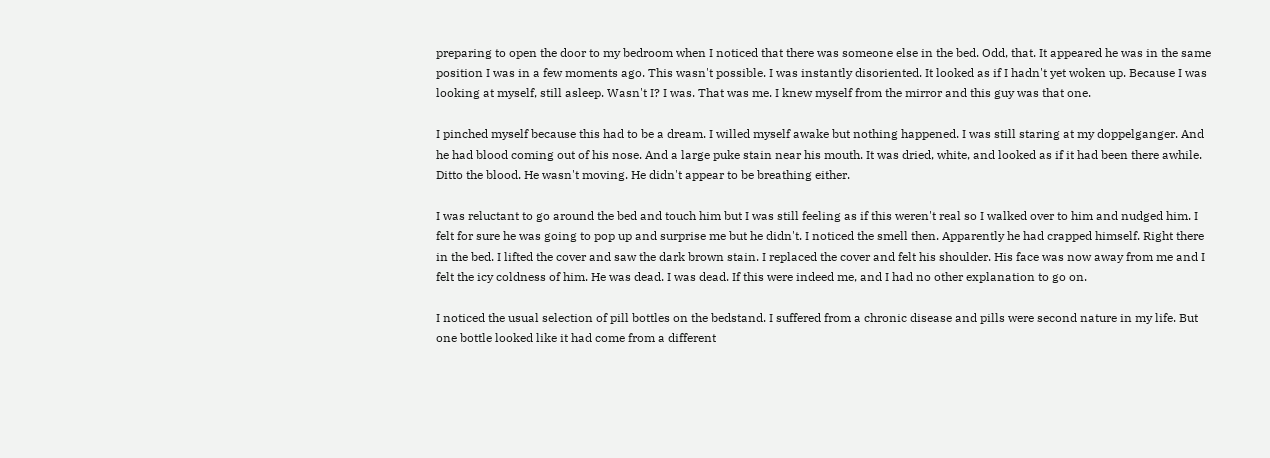preparing to open the door to my bedroom when I noticed that there was someone else in the bed. Odd, that. It appeared he was in the same position I was in a few moments ago. This wasn't possible. I was instantly disoriented. It looked as if I hadn't yet woken up. Because I was looking at myself, still asleep. Wasn't I? I was. That was me. I knew myself from the mirror and this guy was that one.

I pinched myself because this had to be a dream. I willed myself awake but nothing happened. I was still staring at my doppelganger. And he had blood coming out of his nose. And a large puke stain near his mouth. It was dried, white, and looked as if it had been there awhile. Ditto the blood. He wasn't moving. He didn't appear to be breathing either.

I was reluctant to go around the bed and touch him but I was still feeling as if this weren't real so I walked over to him and nudged him. I felt for sure he was going to pop up and surprise me but he didn't. I noticed the smell then. Apparently he had crapped himself. Right there in the bed. I lifted the cover and saw the dark brown stain. I replaced the cover and felt his shoulder. His face was now away from me and I felt the icy coldness of him. He was dead. I was dead. If this were indeed me, and I had no other explanation to go on.

I noticed the usual selection of pill bottles on the bedstand. I suffered from a chronic disease and pills were second nature in my life. But one bottle looked like it had come from a different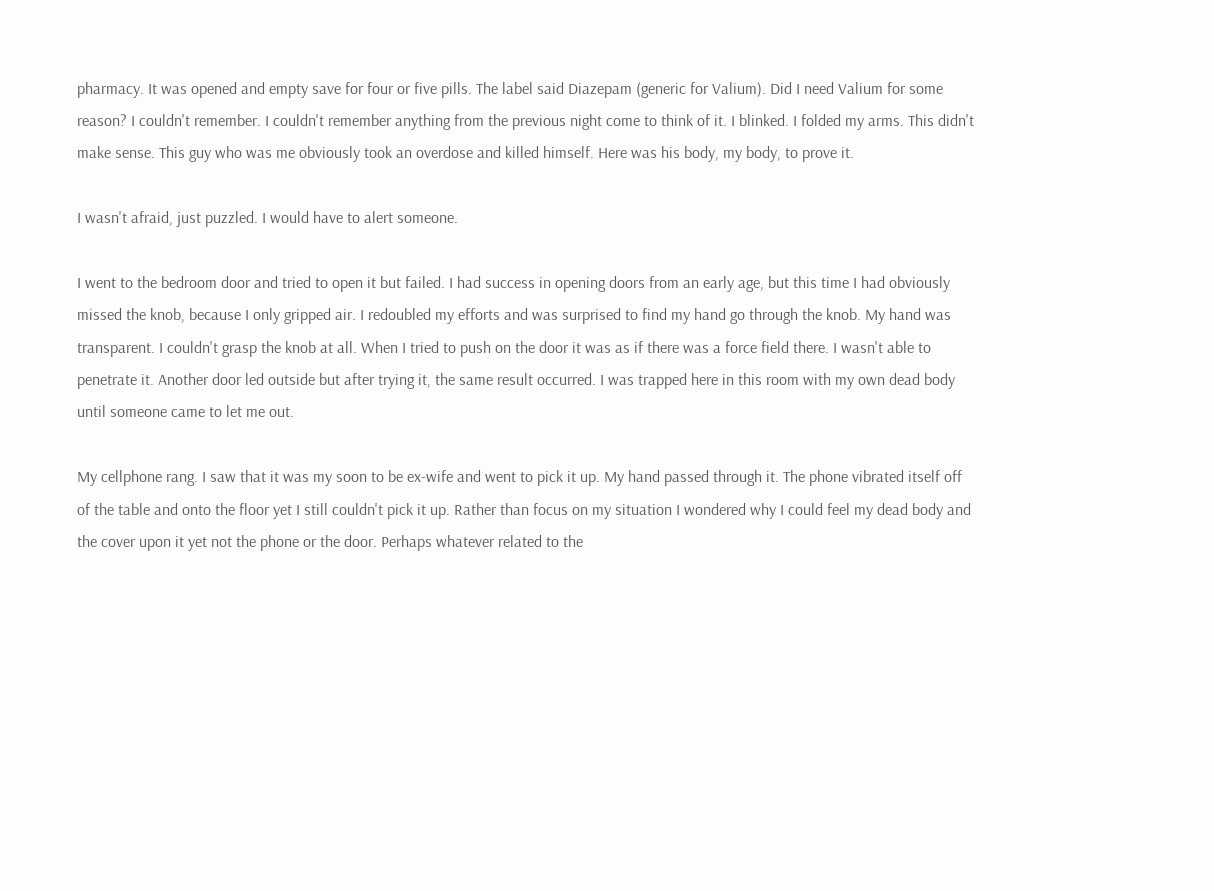pharmacy. It was opened and empty save for four or five pills. The label said Diazepam (generic for Valium). Did I need Valium for some reason? I couldn't remember. I couldn't remember anything from the previous night come to think of it. I blinked. I folded my arms. This didn't make sense. This guy who was me obviously took an overdose and killed himself. Here was his body, my body, to prove it.

I wasn't afraid, just puzzled. I would have to alert someone.

I went to the bedroom door and tried to open it but failed. I had success in opening doors from an early age, but this time I had obviously missed the knob, because I only gripped air. I redoubled my efforts and was surprised to find my hand go through the knob. My hand was transparent. I couldn't grasp the knob at all. When I tried to push on the door it was as if there was a force field there. I wasn't able to penetrate it. Another door led outside but after trying it, the same result occurred. I was trapped here in this room with my own dead body until someone came to let me out.

My cellphone rang. I saw that it was my soon to be ex-wife and went to pick it up. My hand passed through it. The phone vibrated itself off of the table and onto the floor yet I still couldn't pick it up. Rather than focus on my situation I wondered why I could feel my dead body and the cover upon it yet not the phone or the door. Perhaps whatever related to the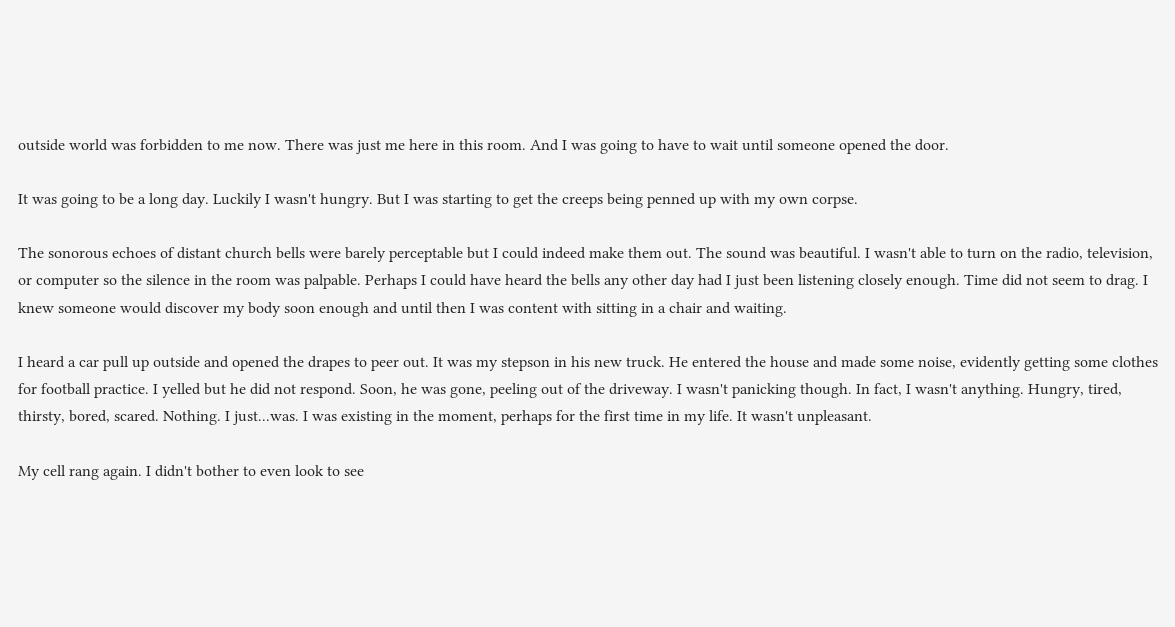outside world was forbidden to me now. There was just me here in this room. And I was going to have to wait until someone opened the door.

It was going to be a long day. Luckily I wasn't hungry. But I was starting to get the creeps being penned up with my own corpse.

The sonorous echoes of distant church bells were barely perceptable but I could indeed make them out. The sound was beautiful. I wasn't able to turn on the radio, television, or computer so the silence in the room was palpable. Perhaps I could have heard the bells any other day had I just been listening closely enough. Time did not seem to drag. I knew someone would discover my body soon enough and until then I was content with sitting in a chair and waiting.

I heard a car pull up outside and opened the drapes to peer out. It was my stepson in his new truck. He entered the house and made some noise, evidently getting some clothes for football practice. I yelled but he did not respond. Soon, he was gone, peeling out of the driveway. I wasn't panicking though. In fact, I wasn't anything. Hungry, tired, thirsty, bored, scared. Nothing. I just...was. I was existing in the moment, perhaps for the first time in my life. It wasn't unpleasant.

My cell rang again. I didn't bother to even look to see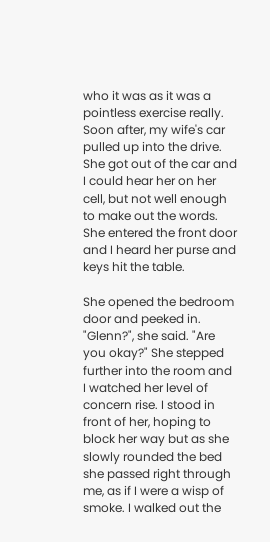who it was as it was a pointless exercise really. Soon after, my wife's car pulled up into the drive. She got out of the car and I could hear her on her cell, but not well enough to make out the words. She entered the front door and I heard her purse and keys hit the table.

She opened the bedroom door and peeked in. "Glenn?", she said. "Are you okay?" She stepped further into the room and I watched her level of concern rise. I stood in front of her, hoping to block her way but as she slowly rounded the bed she passed right through me, as if I were a wisp of smoke. I walked out the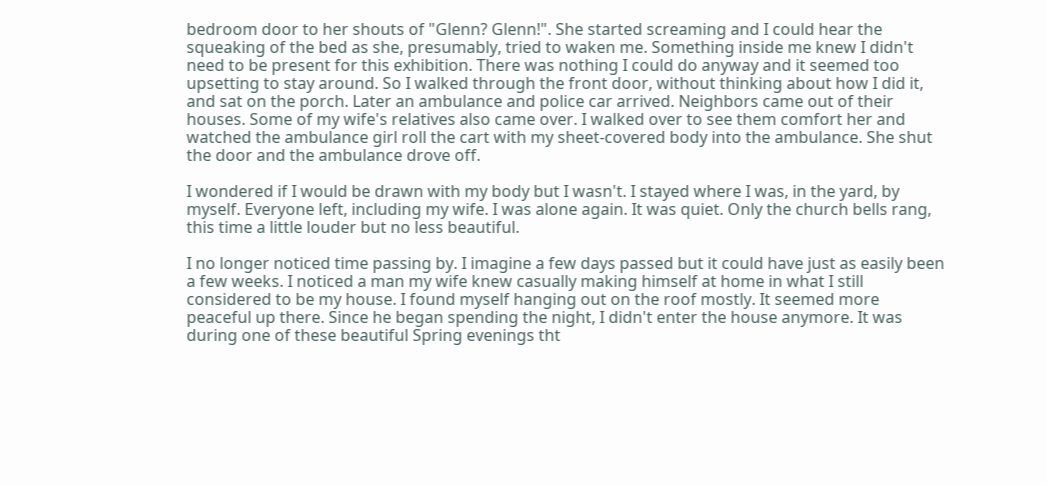bedroom door to her shouts of "Glenn? Glenn!". She started screaming and I could hear the squeaking of the bed as she, presumably, tried to waken me. Something inside me knew I didn't need to be present for this exhibition. There was nothing I could do anyway and it seemed too upsetting to stay around. So I walked through the front door, without thinking about how I did it, and sat on the porch. Later an ambulance and police car arrived. Neighbors came out of their houses. Some of my wife's relatives also came over. I walked over to see them comfort her and watched the ambulance girl roll the cart with my sheet-covered body into the ambulance. She shut the door and the ambulance drove off.

I wondered if I would be drawn with my body but I wasn't. I stayed where I was, in the yard, by myself. Everyone left, including my wife. I was alone again. It was quiet. Only the church bells rang, this time a little louder but no less beautiful.

I no longer noticed time passing by. I imagine a few days passed but it could have just as easily been a few weeks. I noticed a man my wife knew casually making himself at home in what I still considered to be my house. I found myself hanging out on the roof mostly. It seemed more peaceful up there. Since he began spending the night, I didn't enter the house anymore. It was during one of these beautiful Spring evenings tht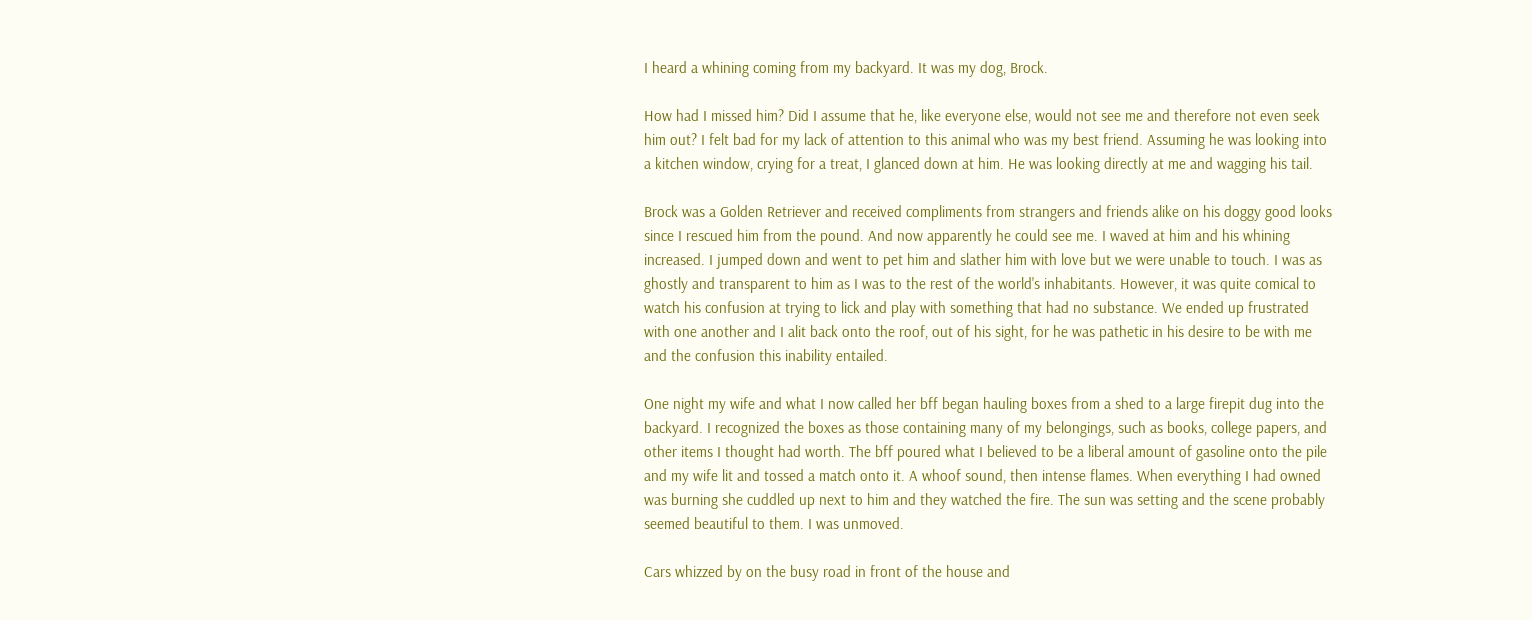I heard a whining coming from my backyard. It was my dog, Brock.

How had I missed him? Did I assume that he, like everyone else, would not see me and therefore not even seek him out? I felt bad for my lack of attention to this animal who was my best friend. Assuming he was looking into a kitchen window, crying for a treat, I glanced down at him. He was looking directly at me and wagging his tail.

Brock was a Golden Retriever and received compliments from strangers and friends alike on his doggy good looks since I rescued him from the pound. And now apparently he could see me. I waved at him and his whining increased. I jumped down and went to pet him and slather him with love but we were unable to touch. I was as ghostly and transparent to him as I was to the rest of the world's inhabitants. However, it was quite comical to watch his confusion at trying to lick and play with something that had no substance. We ended up frustrated with one another and I alit back onto the roof, out of his sight, for he was pathetic in his desire to be with me and the confusion this inability entailed.

One night my wife and what I now called her bff began hauling boxes from a shed to a large firepit dug into the backyard. I recognized the boxes as those containing many of my belongings, such as books, college papers, and other items I thought had worth. The bff poured what I believed to be a liberal amount of gasoline onto the pile and my wife lit and tossed a match onto it. A whoof sound, then intense flames. When everything I had owned was burning she cuddled up next to him and they watched the fire. The sun was setting and the scene probably seemed beautiful to them. I was unmoved.

Cars whizzed by on the busy road in front of the house and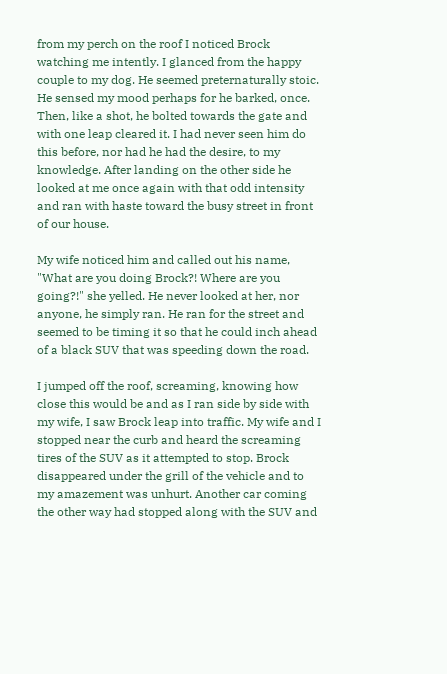from my perch on the roof I noticed Brock watching me intently. I glanced from the happy couple to my dog. He seemed preternaturally stoic. He sensed my mood perhaps for he barked, once. Then, like a shot, he bolted towards the gate and with one leap cleared it. I had never seen him do this before, nor had he had the desire, to my knowledge. After landing on the other side he looked at me once again with that odd intensity and ran with haste toward the busy street in front of our house.

My wife noticed him and called out his name, "What are you doing Brock?! Where are you going?!" she yelled. He never looked at her, nor anyone, he simply ran. He ran for the street and seemed to be timing it so that he could inch ahead of a black SUV that was speeding down the road.

I jumped off the roof, screaming, knowing how close this would be and as I ran side by side with my wife, I saw Brock leap into traffic. My wife and I stopped near the curb and heard the screaming tires of the SUV as it attempted to stop. Brock disappeared under the grill of the vehicle and to my amazement was unhurt. Another car coming the other way had stopped along with the SUV and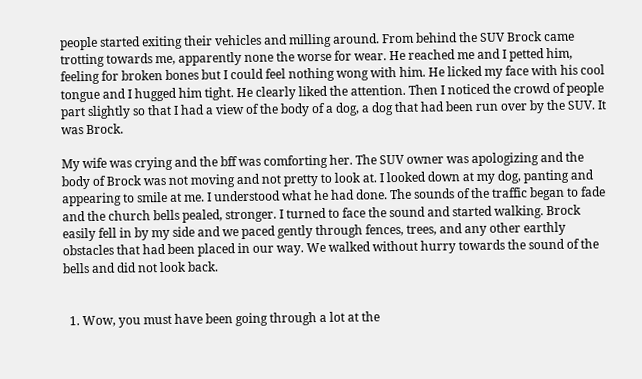people started exiting their vehicles and milling around. From behind the SUV Brock came trotting towards me, apparently none the worse for wear. He reached me and I petted him, feeling for broken bones but I could feel nothing wong with him. He licked my face with his cool tongue and I hugged him tight. He clearly liked the attention. Then I noticed the crowd of people part slightly so that I had a view of the body of a dog, a dog that had been run over by the SUV. It was Brock.

My wife was crying and the bff was comforting her. The SUV owner was apologizing and the body of Brock was not moving and not pretty to look at. I looked down at my dog, panting and appearing to smile at me. I understood what he had done. The sounds of the traffic began to fade and the church bells pealed, stronger. I turned to face the sound and started walking. Brock easily fell in by my side and we paced gently through fences, trees, and any other earthly obstacles that had been placed in our way. We walked without hurry towards the sound of the bells and did not look back.


  1. Wow, you must have been going through a lot at the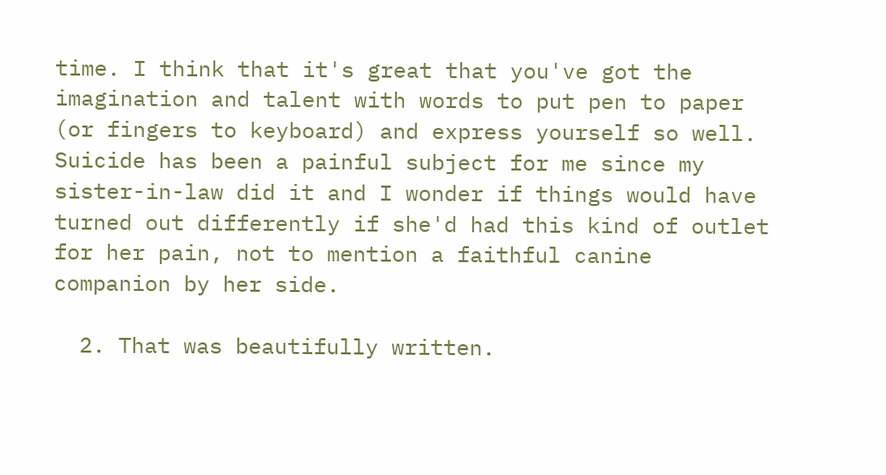time. I think that it's great that you've got the imagination and talent with words to put pen to paper (or fingers to keyboard) and express yourself so well. Suicide has been a painful subject for me since my sister-in-law did it and I wonder if things would have turned out differently if she'd had this kind of outlet for her pain, not to mention a faithful canine companion by her side.

  2. That was beautifully written.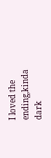I loved the ending,kinda dark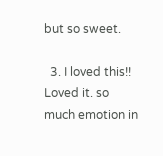but so sweet.

  3. I loved this!! Loved it. so much emotion in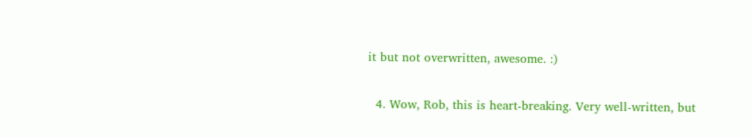it but not overwritten, awesome. :)

  4. Wow, Rob, this is heart-breaking. Very well-written, but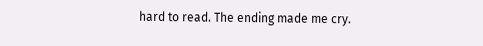hard to read. The ending made me cry.